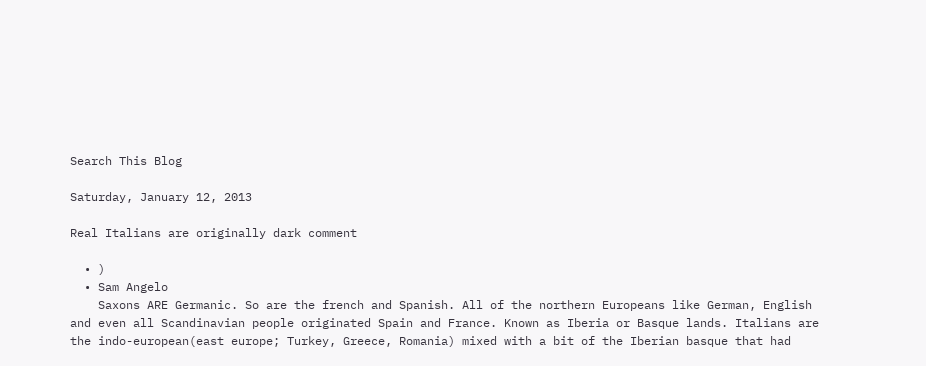Search This Blog

Saturday, January 12, 2013

Real Italians are originally dark comment

  • )
  • Sam Angelo
    Saxons ARE Germanic. So are the french and Spanish. All of the northern Europeans like German, English and even all Scandinavian people originated Spain and France. Known as Iberia or Basque lands. Italians are the indo-european(east europe; Turkey, Greece, Romania) mixed with a bit of the Iberian basque that had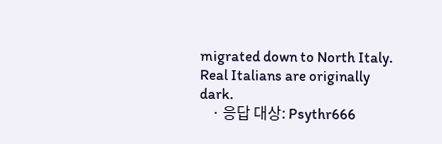migrated down to North Italy. Real Italians are originally dark.
    · 응답 대상: Psythr666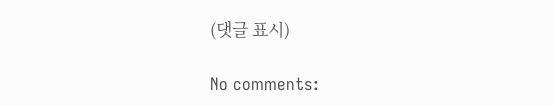(댓글 표시)

No comments: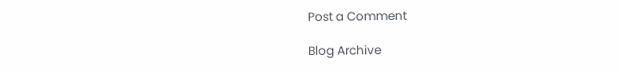Post a Comment

Blog Archive